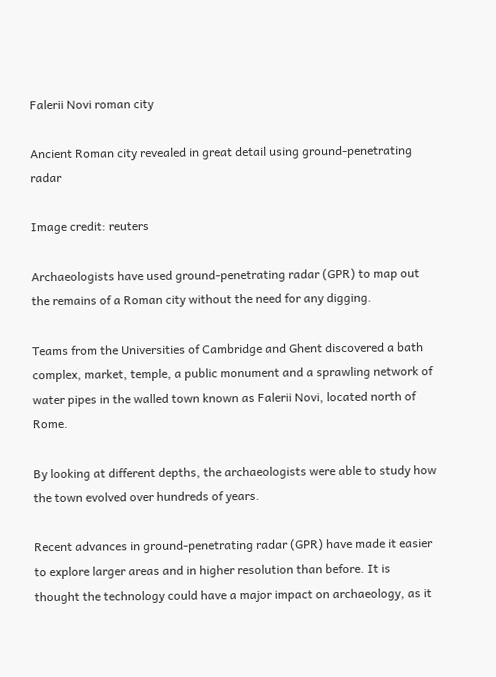Falerii Novi roman city

Ancient Roman city revealed in great detail using ground-penetrating radar

Image credit: reuters

Archaeologists have used ground-penetrating radar (GPR) to map out the remains of a Roman city without the need for any digging.

Teams from the Universities of Cambridge and Ghent discovered a bath complex, market, temple, a public monument and a sprawling network of water pipes in the walled town known as Falerii Novi, located north of Rome.

By looking at different depths, the archaeologists were able to study how the town evolved over hundreds of years.

Recent advances in ground-penetrating radar (GPR) have made it easier to explore larger areas and in higher resolution than before. It is thought the technology could have a major impact on archaeology, as it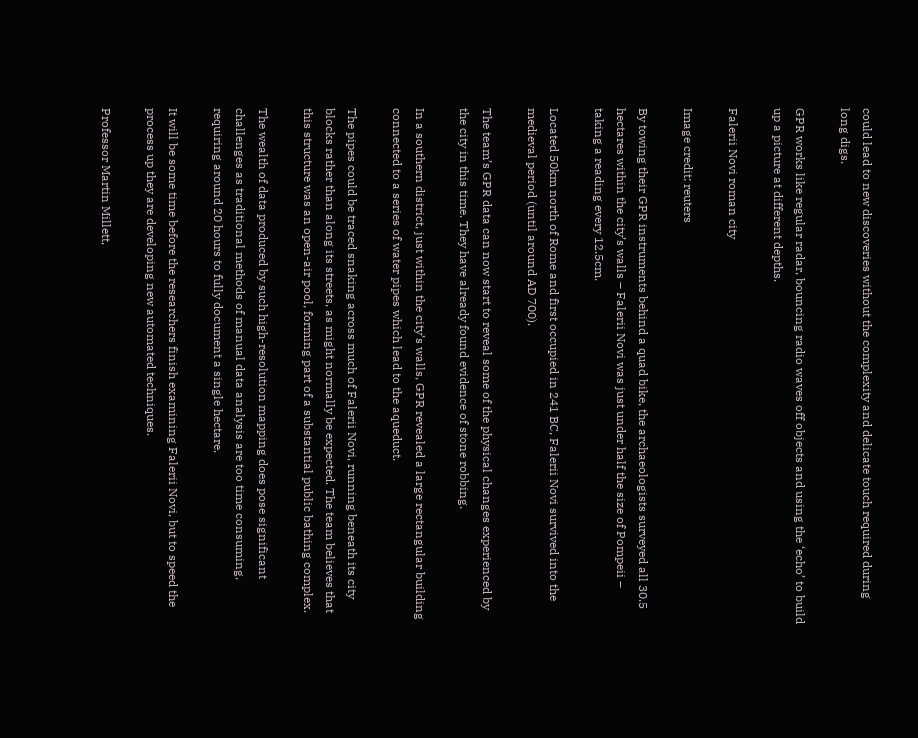could lead to new discoveries without the complexity and delicate touch required during long digs.

GPR works like regular radar, bouncing radio waves off objects and using the ‘echo’ to build up a picture at different depths.

Falerii Novi roman city

Image credit: reuters

By towing their GPR instruments behind a quad bike, the archaeologists surveyed all 30.5 hectares within the city’s walls – Falerii Novi was just under half the size of Pompeii – taking a reading every 12.5cm.

Located 50km north of Rome and first occupied in 241 BC, Falerii Novi survived into the medieval period (until around AD 700).

The team’s GPR data can now start to reveal some of the physical changes experienced by the city in this time. They have already found evidence of stone robbing.

In a southern district, just within the city’s walls, GPR revealed a large rectangular building connected to a series of water pipes which lead to the aqueduct.

The pipes could be traced snaking across much of Falerii Novi, running beneath its city blocks rather than along its streets, as might normally be expected. The team believes that this structure was an open-air pool, forming part of a substantial public bathing complex.

The wealth of data produced by such high-resolution mapping does pose significant challenges as traditional methods of manual data analysis are too time consuming, requiring around 20 hours to fully document a single hectare.

It will be some time before the researchers finish examining Falerii Novi, but to speed the process up they are developing new automated techniques.

Professor Martin Millett,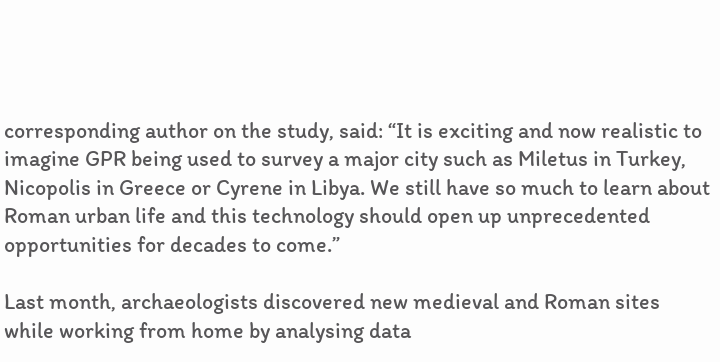corresponding author on the study, said: “It is exciting and now realistic to imagine GPR being used to survey a major city such as Miletus in Turkey, Nicopolis in Greece or Cyrene in Libya. We still have so much to learn about Roman urban life and this technology should open up unprecedented opportunities for decades to come.”

Last month, archaeologists discovered new medieval and Roman sites while working from home by analysing data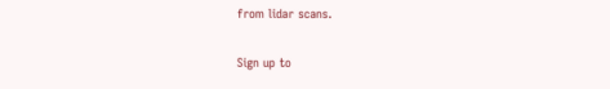from lidar scans.

Sign up to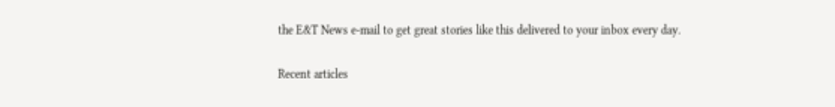the E&T News e-mail to get great stories like this delivered to your inbox every day.

Recent articles